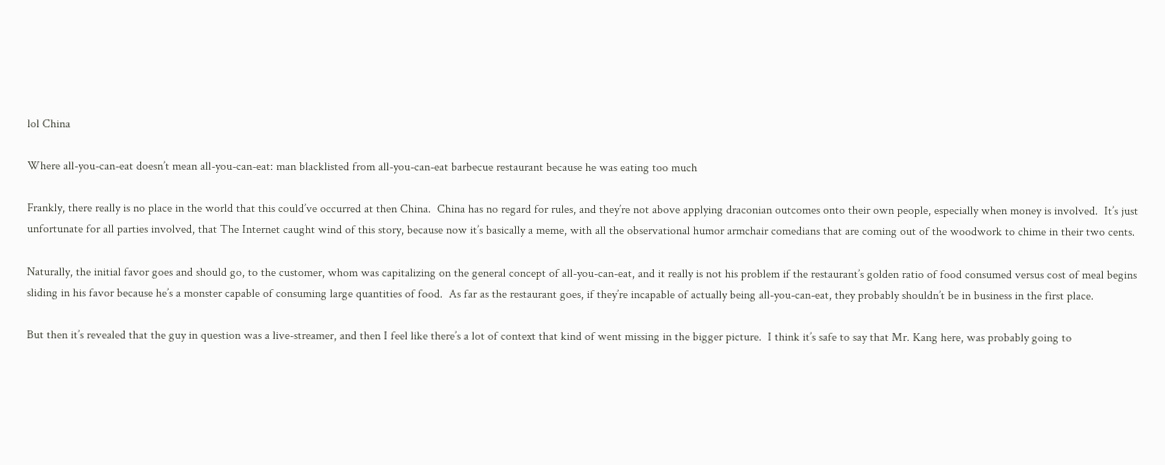lol China

Where all-you-can-eat doesn’t mean all-you-can-eat: man blacklisted from all-you-can-eat barbecue restaurant because he was eating too much

Frankly, there really is no place in the world that this could’ve occurred at then China.  China has no regard for rules, and they’re not above applying draconian outcomes onto their own people, especially when money is involved.  It’s just unfortunate for all parties involved, that The Internet caught wind of this story, because now it’s basically a meme, with all the observational humor armchair comedians that are coming out of the woodwork to chime in their two cents.

Naturally, the initial favor goes and should go, to the customer, whom was capitalizing on the general concept of all-you-can-eat, and it really is not his problem if the restaurant’s golden ratio of food consumed versus cost of meal begins sliding in his favor because he’s a monster capable of consuming large quantities of food.  As far as the restaurant goes, if they’re incapable of actually being all-you-can-eat, they probably shouldn’t be in business in the first place.

But then it’s revealed that the guy in question was a live-streamer, and then I feel like there’s a lot of context that kind of went missing in the bigger picture.  I think it’s safe to say that Mr. Kang here, was probably going to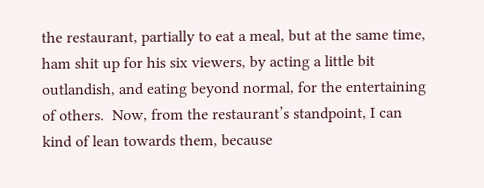the restaurant, partially to eat a meal, but at the same time, ham shit up for his six viewers, by acting a little bit outlandish, and eating beyond normal, for the entertaining of others.  Now, from the restaurant’s standpoint, I can kind of lean towards them, because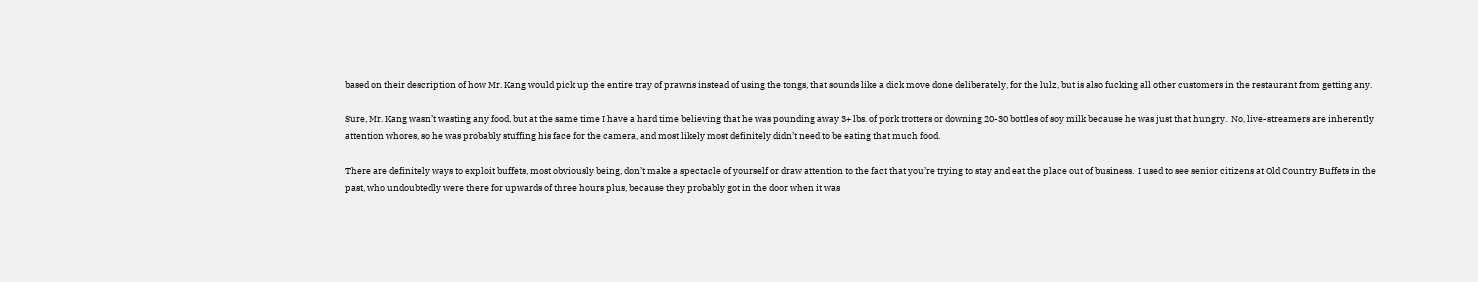based on their description of how Mr. Kang would pick up the entire tray of prawns instead of using the tongs, that sounds like a dick move done deliberately, for the lulz, but is also fucking all other customers in the restaurant from getting any.

Sure, Mr. Kang wasn’t wasting any food, but at the same time I have a hard time believing that he was pounding away 3+ lbs. of pork trotters or downing 20-30 bottles of soy milk because he was just that hungry.  No, live-streamers are inherently attention whores, so he was probably stuffing his face for the camera, and most likely most definitely didn’t need to be eating that much food.

There are definitely ways to exploit buffets, most obviously being, don’t make a spectacle of yourself or draw attention to the fact that you’re trying to stay and eat the place out of business.  I used to see senior citizens at Old Country Buffets in the past, who undoubtedly were there for upwards of three hours plus, because they probably got in the door when it was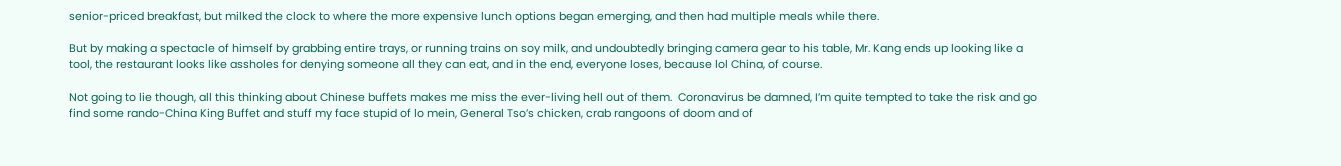senior-priced breakfast, but milked the clock to where the more expensive lunch options began emerging, and then had multiple meals while there.

But by making a spectacle of himself by grabbing entire trays, or running trains on soy milk, and undoubtedly bringing camera gear to his table, Mr. Kang ends up looking like a tool, the restaurant looks like assholes for denying someone all they can eat, and in the end, everyone loses, because lol China, of course.

Not going to lie though, all this thinking about Chinese buffets makes me miss the ever-living hell out of them.  Coronavirus be damned, I’m quite tempted to take the risk and go find some rando-China King Buffet and stuff my face stupid of lo mein, General Tso’s chicken, crab rangoons of doom and of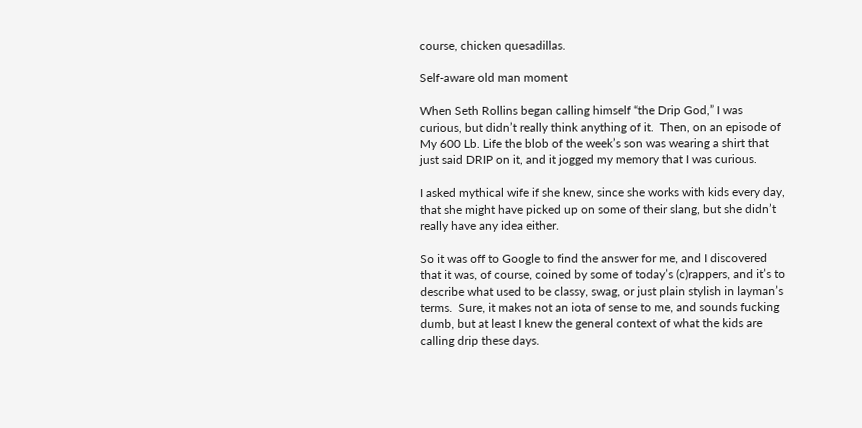course, chicken quesadillas.

Self-aware old man moment

When Seth Rollins began calling himself “the Drip God,” I was curious, but didn’t really think anything of it.  Then, on an episode of My 600 Lb. Life the blob of the week’s son was wearing a shirt that just said DRIP on it, and it jogged my memory that I was curious.

I asked mythical wife if she knew, since she works with kids every day, that she might have picked up on some of their slang, but she didn’t really have any idea either.

So it was off to Google to find the answer for me, and I discovered that it was, of course, coined by some of today’s (c)rappers, and it’s to describe what used to be classy, swag, or just plain stylish in layman’s terms.  Sure, it makes not an iota of sense to me, and sounds fucking dumb, but at least I knew the general context of what the kids are calling drip these days.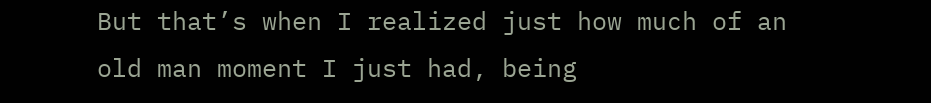But that’s when I realized just how much of an old man moment I just had, being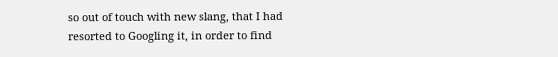so out of touch with new slang, that I had resorted to Googling it, in order to find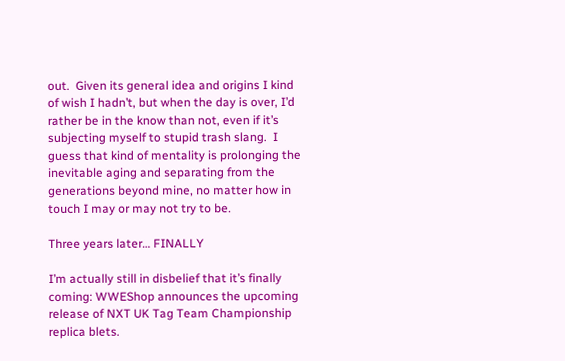out.  Given its general idea and origins I kind of wish I hadn’t, but when the day is over, I’d rather be in the know than not, even if it’s subjecting myself to stupid trash slang.  I guess that kind of mentality is prolonging the inevitable aging and separating from the generations beyond mine, no matter how in touch I may or may not try to be.

Three years later… FINALLY

I’m actually still in disbelief that it’s finally coming: WWEShop announces the upcoming release of NXT UK Tag Team Championship replica blets.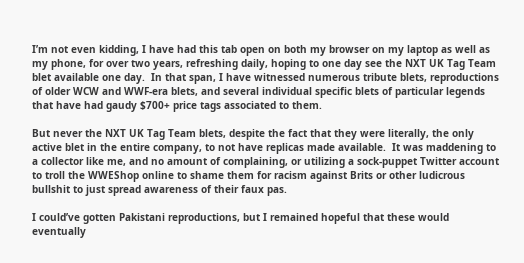I’m not even kidding, I have had this tab open on both my browser on my laptop as well as my phone, for over two years, refreshing daily, hoping to one day see the NXT UK Tag Team blet available one day.  In that span, I have witnessed numerous tribute blets, reproductions of older WCW and WWF-era blets, and several individual specific blets of particular legends that have had gaudy $700+ price tags associated to them.

But never the NXT UK Tag Team blets, despite the fact that they were literally, the only active blet in the entire company, to not have replicas made available.  It was maddening to a collector like me, and no amount of complaining, or utilizing a sock-puppet Twitter account to troll the WWEShop online to shame them for racism against Brits or other ludicrous bullshit to just spread awareness of their faux pas.

I could’ve gotten Pakistani reproductions, but I remained hopeful that these would eventually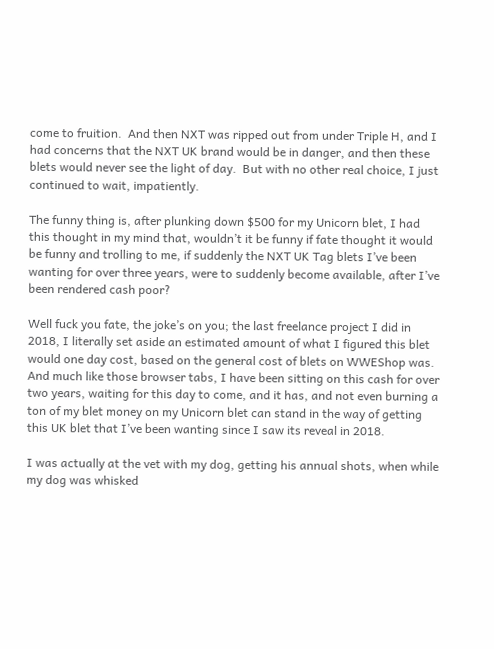come to fruition.  And then NXT was ripped out from under Triple H, and I had concerns that the NXT UK brand would be in danger, and then these blets would never see the light of day.  But with no other real choice, I just continued to wait, impatiently.

The funny thing is, after plunking down $500 for my Unicorn blet, I had this thought in my mind that, wouldn’t it be funny if fate thought it would be funny and trolling to me, if suddenly the NXT UK Tag blets I’ve been wanting for over three years, were to suddenly become available, after I’ve been rendered cash poor?

Well fuck you fate, the joke’s on you; the last freelance project I did in 2018, I literally set aside an estimated amount of what I figured this blet would one day cost, based on the general cost of blets on WWEShop was.  And much like those browser tabs, I have been sitting on this cash for over two years, waiting for this day to come, and it has, and not even burning a ton of my blet money on my Unicorn blet can stand in the way of getting this UK blet that I’ve been wanting since I saw its reveal in 2018.

I was actually at the vet with my dog, getting his annual shots, when while my dog was whisked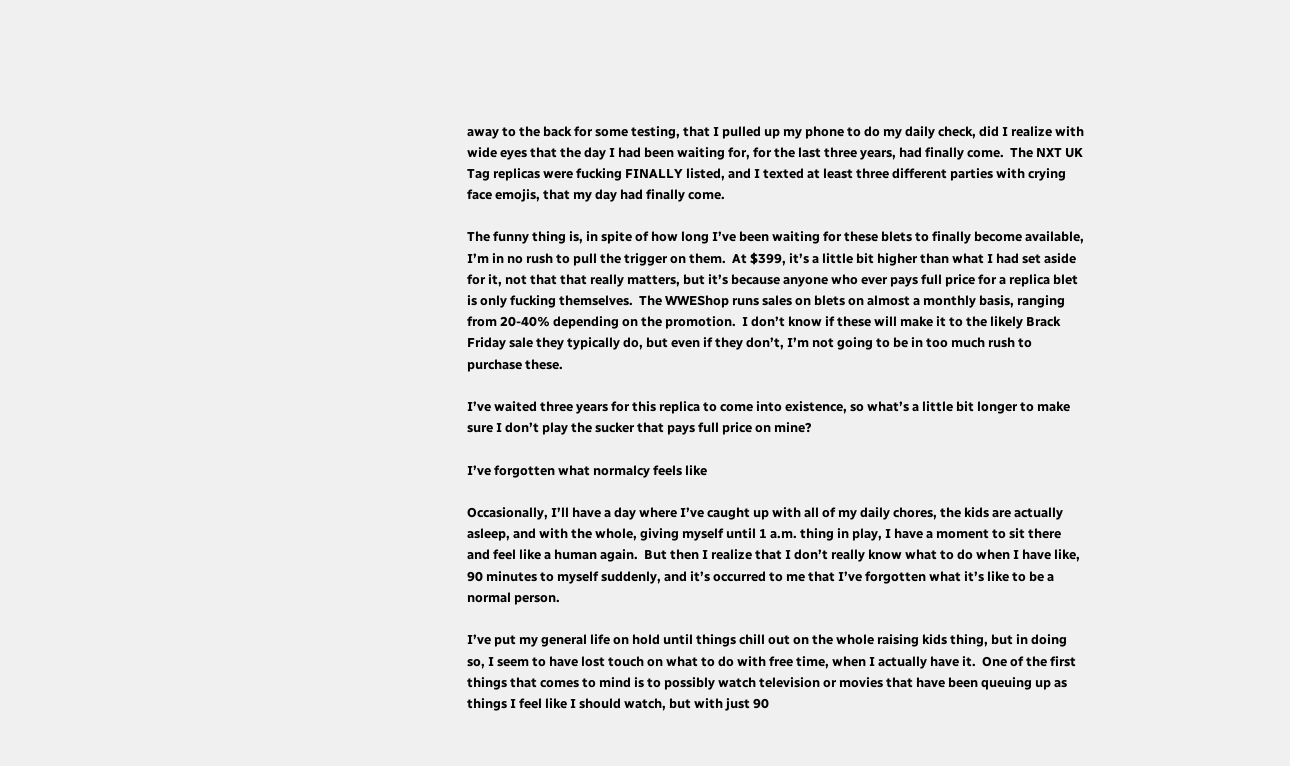away to the back for some testing, that I pulled up my phone to do my daily check, did I realize with wide eyes that the day I had been waiting for, for the last three years, had finally come.  The NXT UK Tag replicas were fucking FINALLY listed, and I texted at least three different parties with crying face emojis, that my day had finally come.

The funny thing is, in spite of how long I’ve been waiting for these blets to finally become available, I’m in no rush to pull the trigger on them.  At $399, it’s a little bit higher than what I had set aside for it, not that that really matters, but it’s because anyone who ever pays full price for a replica blet is only fucking themselves.  The WWEShop runs sales on blets on almost a monthly basis, ranging from 20-40% depending on the promotion.  I don’t know if these will make it to the likely Brack Friday sale they typically do, but even if they don’t, I’m not going to be in too much rush to purchase these.

I’ve waited three years for this replica to come into existence, so what’s a little bit longer to make sure I don’t play the sucker that pays full price on mine?

I’ve forgotten what normalcy feels like

Occasionally, I’ll have a day where I’ve caught up with all of my daily chores, the kids are actually asleep, and with the whole, giving myself until 1 a.m. thing in play, I have a moment to sit there and feel like a human again.  But then I realize that I don’t really know what to do when I have like, 90 minutes to myself suddenly, and it’s occurred to me that I’ve forgotten what it’s like to be a normal person.

I’ve put my general life on hold until things chill out on the whole raising kids thing, but in doing so, I seem to have lost touch on what to do with free time, when I actually have it.  One of the first things that comes to mind is to possibly watch television or movies that have been queuing up as things I feel like I should watch, but with just 90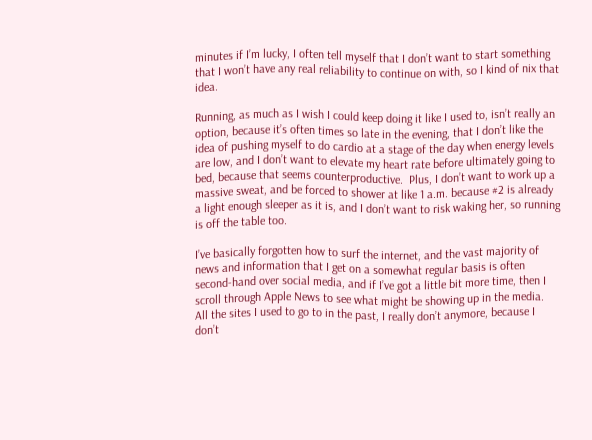minutes if I’m lucky, I often tell myself that I don’t want to start something that I won’t have any real reliability to continue on with, so I kind of nix that idea.

Running, as much as I wish I could keep doing it like I used to, isn’t really an option, because it’s often times so late in the evening, that I don’t like the idea of pushing myself to do cardio at a stage of the day when energy levels are low, and I don’t want to elevate my heart rate before ultimately going to bed, because that seems counterproductive.  Plus, I don’t want to work up a massive sweat, and be forced to shower at like 1 a.m. because #2 is already a light enough sleeper as it is, and I don’t want to risk waking her, so running is off the table too.

I’ve basically forgotten how to surf the internet, and the vast majority of news and information that I get on a somewhat regular basis is often second-hand over social media, and if I’ve got a little bit more time, then I scroll through Apple News to see what might be showing up in the media.  All the sites I used to go to in the past, I really don’t anymore, because I don’t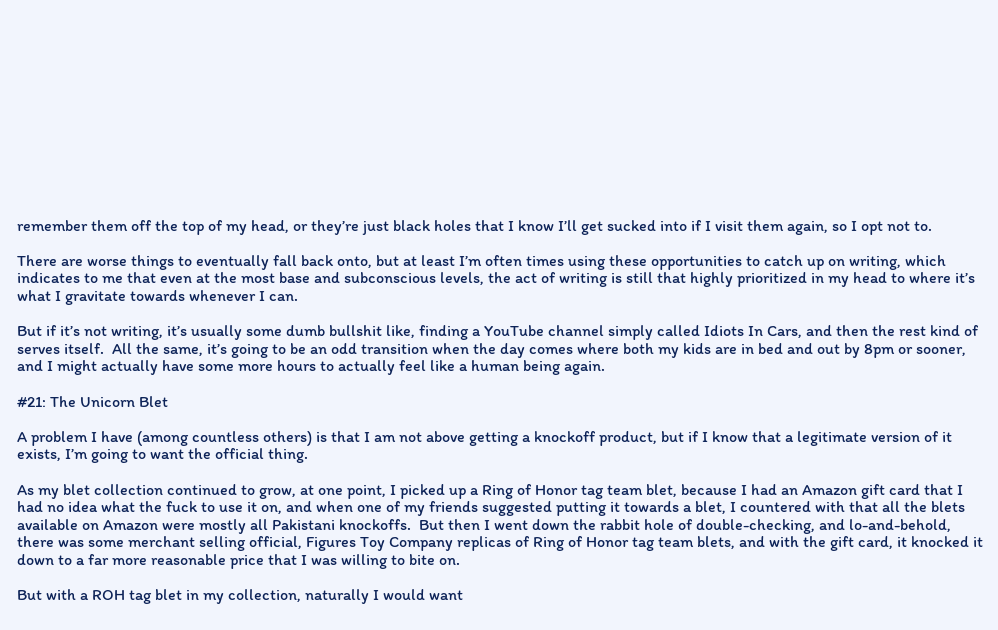remember them off the top of my head, or they’re just black holes that I know I’ll get sucked into if I visit them again, so I opt not to.

There are worse things to eventually fall back onto, but at least I’m often times using these opportunities to catch up on writing, which indicates to me that even at the most base and subconscious levels, the act of writing is still that highly prioritized in my head to where it’s what I gravitate towards whenever I can.

But if it’s not writing, it’s usually some dumb bullshit like, finding a YouTube channel simply called Idiots In Cars, and then the rest kind of serves itself.  All the same, it’s going to be an odd transition when the day comes where both my kids are in bed and out by 8pm or sooner, and I might actually have some more hours to actually feel like a human being again.

#21: The Unicorn Blet

A problem I have (among countless others) is that I am not above getting a knockoff product, but if I know that a legitimate version of it exists, I’m going to want the official thing.

As my blet collection continued to grow, at one point, I picked up a Ring of Honor tag team blet, because I had an Amazon gift card that I had no idea what the fuck to use it on, and when one of my friends suggested putting it towards a blet, I countered with that all the blets available on Amazon were mostly all Pakistani knockoffs.  But then I went down the rabbit hole of double-checking, and lo-and-behold, there was some merchant selling official, Figures Toy Company replicas of Ring of Honor tag team blets, and with the gift card, it knocked it down to a far more reasonable price that I was willing to bite on.

But with a ROH tag blet in my collection, naturally I would want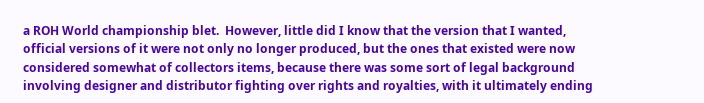a ROH World championship blet.  However, little did I know that the version that I wanted, official versions of it were not only no longer produced, but the ones that existed were now considered somewhat of collectors items, because there was some sort of legal background involving designer and distributor fighting over rights and royalties, with it ultimately ending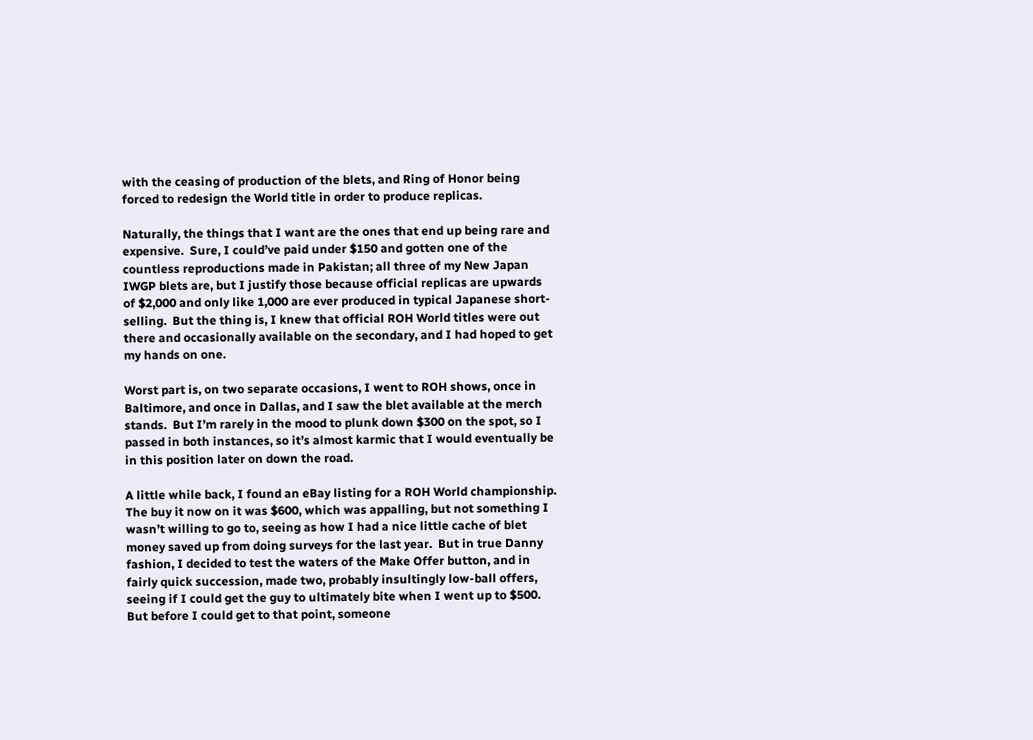with the ceasing of production of the blets, and Ring of Honor being forced to redesign the World title in order to produce replicas.

Naturally, the things that I want are the ones that end up being rare and expensive.  Sure, I could’ve paid under $150 and gotten one of the countless reproductions made in Pakistan; all three of my New Japan IWGP blets are, but I justify those because official replicas are upwards of $2,000 and only like 1,000 are ever produced in typical Japanese short-selling.  But the thing is, I knew that official ROH World titles were out there and occasionally available on the secondary, and I had hoped to get my hands on one.

Worst part is, on two separate occasions, I went to ROH shows, once in Baltimore, and once in Dallas, and I saw the blet available at the merch stands.  But I’m rarely in the mood to plunk down $300 on the spot, so I passed in both instances, so it’s almost karmic that I would eventually be in this position later on down the road.

A little while back, I found an eBay listing for a ROH World championship.  The buy it now on it was $600, which was appalling, but not something I wasn’t willing to go to, seeing as how I had a nice little cache of blet money saved up from doing surveys for the last year.  But in true Danny fashion, I decided to test the waters of the Make Offer button, and in fairly quick succession, made two, probably insultingly low-ball offers, seeing if I could get the guy to ultimately bite when I went up to $500.  But before I could get to that point, someone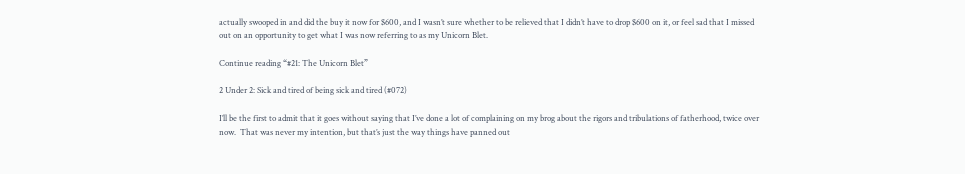actually swooped in and did the buy it now for $600, and I wasn’t sure whether to be relieved that I didn’t have to drop $600 on it, or feel sad that I missed out on an opportunity to get what I was now referring to as my Unicorn Blet.

Continue reading “#21: The Unicorn Blet”

2 Under 2: Sick and tired of being sick and tired (#072)

I’ll be the first to admit that it goes without saying that I’ve done a lot of complaining on my brog about the rigors and tribulations of fatherhood, twice over now.  That was never my intention, but that’s just the way things have panned out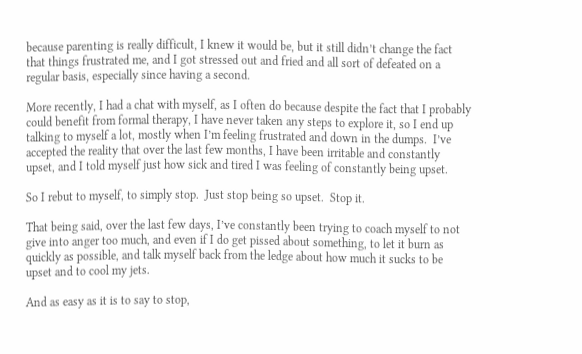because parenting is really difficult, I knew it would be, but it still didn’t change the fact that things frustrated me, and I got stressed out and fried and all sort of defeated on a regular basis, especially since having a second.

More recently, I had a chat with myself, as I often do because despite the fact that I probably could benefit from formal therapy, I have never taken any steps to explore it, so I end up talking to myself a lot, mostly when I’m feeling frustrated and down in the dumps.  I’ve accepted the reality that over the last few months, I have been irritable and constantly upset, and I told myself just how sick and tired I was feeling of constantly being upset.

So I rebut to myself, to simply stop.  Just stop being so upset.  Stop it.

That being said, over the last few days, I’ve constantly been trying to coach myself to not give into anger too much, and even if I do get pissed about something, to let it burn as quickly as possible, and talk myself back from the ledge about how much it sucks to be upset and to cool my jets.

And as easy as it is to say to stop,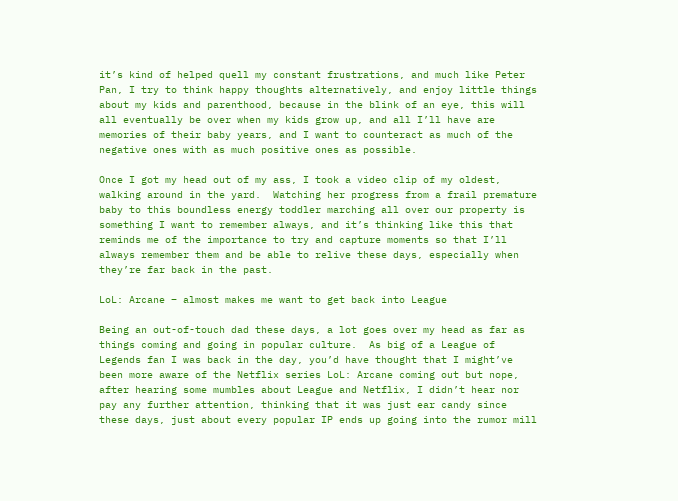it’s kind of helped quell my constant frustrations, and much like Peter Pan, I try to think happy thoughts alternatively, and enjoy little things about my kids and parenthood, because in the blink of an eye, this will all eventually be over when my kids grow up, and all I’ll have are memories of their baby years, and I want to counteract as much of the negative ones with as much positive ones as possible.

Once I got my head out of my ass, I took a video clip of my oldest, walking around in the yard.  Watching her progress from a frail premature baby to this boundless energy toddler marching all over our property is something I want to remember always, and it’s thinking like this that reminds me of the importance to try and capture moments so that I’ll always remember them and be able to relive these days, especially when they’re far back in the past.

LoL: Arcane – almost makes me want to get back into League

Being an out-of-touch dad these days, a lot goes over my head as far as things coming and going in popular culture.  As big of a League of Legends fan I was back in the day, you’d have thought that I might’ve been more aware of the Netflix series LoL: Arcane coming out but nope, after hearing some mumbles about League and Netflix, I didn’t hear nor pay any further attention, thinking that it was just ear candy since these days, just about every popular IP ends up going into the rumor mill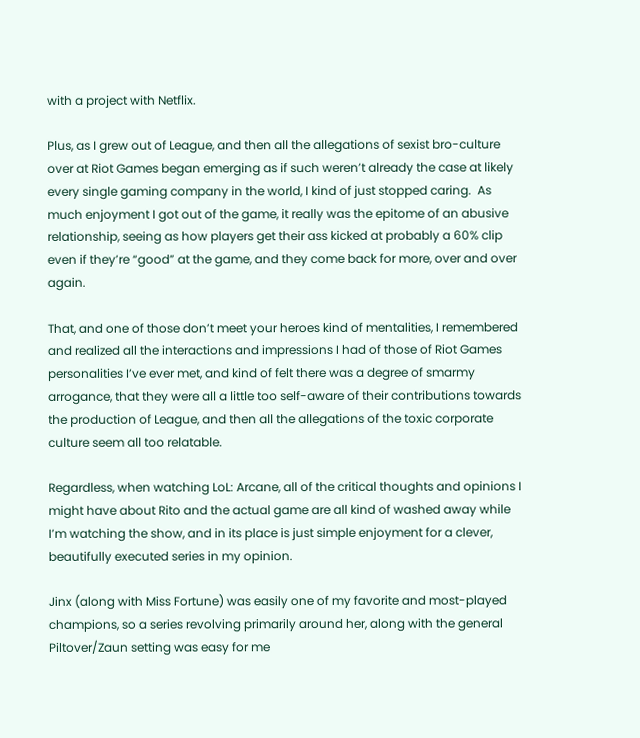with a project with Netflix.

Plus, as I grew out of League, and then all the allegations of sexist bro-culture over at Riot Games began emerging as if such weren’t already the case at likely every single gaming company in the world, I kind of just stopped caring.  As much enjoyment I got out of the game, it really was the epitome of an abusive relationship, seeing as how players get their ass kicked at probably a 60% clip even if they’re “good” at the game, and they come back for more, over and over again.

That, and one of those don’t meet your heroes kind of mentalities, I remembered and realized all the interactions and impressions I had of those of Riot Games personalities I’ve ever met, and kind of felt there was a degree of smarmy arrogance, that they were all a little too self-aware of their contributions towards the production of League, and then all the allegations of the toxic corporate culture seem all too relatable.

Regardless, when watching LoL: Arcane, all of the critical thoughts and opinions I might have about Rito and the actual game are all kind of washed away while I’m watching the show, and in its place is just simple enjoyment for a clever, beautifully executed series in my opinion.

Jinx (along with Miss Fortune) was easily one of my favorite and most-played champions, so a series revolving primarily around her, along with the general Piltover/Zaun setting was easy for me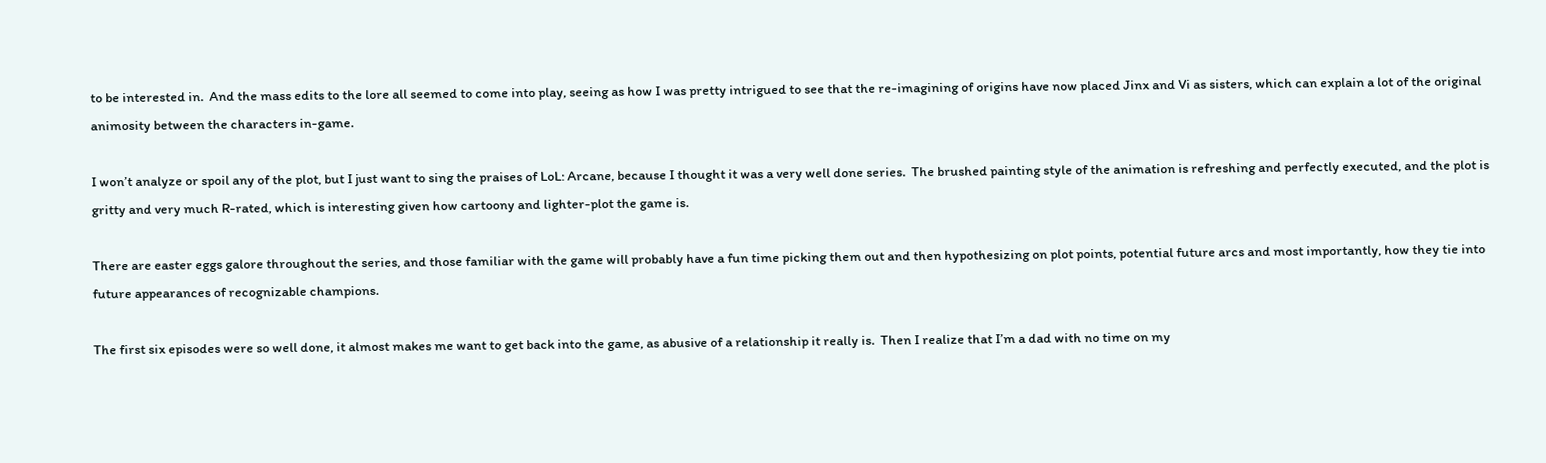to be interested in.  And the mass edits to the lore all seemed to come into play, seeing as how I was pretty intrigued to see that the re-imagining of origins have now placed Jinx and Vi as sisters, which can explain a lot of the original animosity between the characters in-game.

I won’t analyze or spoil any of the plot, but I just want to sing the praises of LoL: Arcane, because I thought it was a very well done series.  The brushed painting style of the animation is refreshing and perfectly executed, and the plot is gritty and very much R-rated, which is interesting given how cartoony and lighter-plot the game is.

There are easter eggs galore throughout the series, and those familiar with the game will probably have a fun time picking them out and then hypothesizing on plot points, potential future arcs and most importantly, how they tie into future appearances of recognizable champions.

The first six episodes were so well done, it almost makes me want to get back into the game, as abusive of a relationship it really is.  Then I realize that I’m a dad with no time on my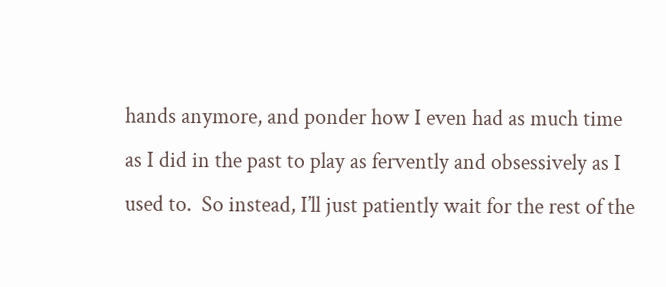hands anymore, and ponder how I even had as much time as I did in the past to play as fervently and obsessively as I used to.  So instead, I’ll just patiently wait for the rest of the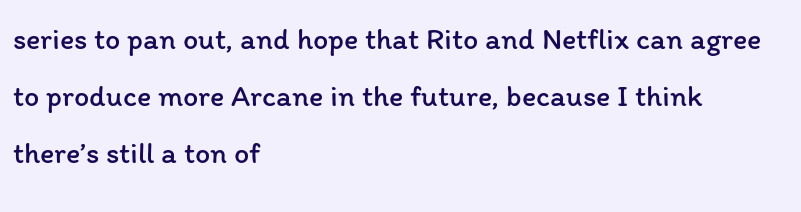series to pan out, and hope that Rito and Netflix can agree to produce more Arcane in the future, because I think there’s still a ton of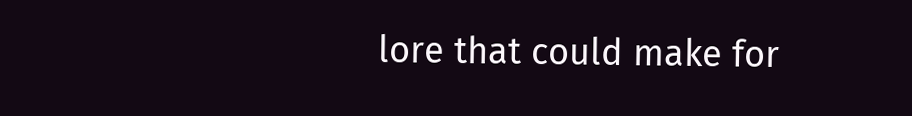lore that could make for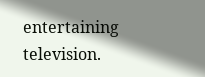entertaining television.